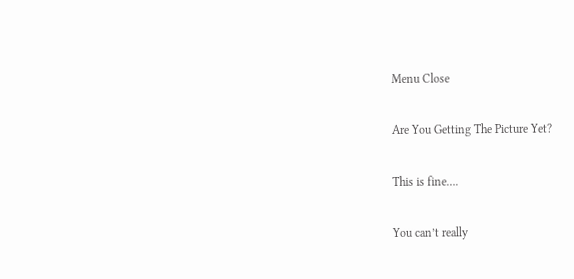Menu Close

Are You Getting The Picture Yet?

This is fine….

You can’t really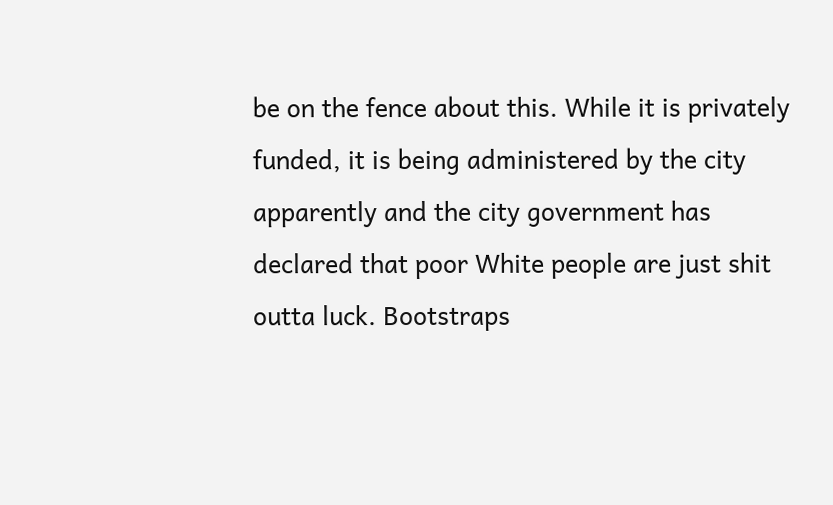be on the fence about this. While it is privately funded, it is being administered by the city apparently and the city government has declared that poor White people are just shit outta luck. Bootstraps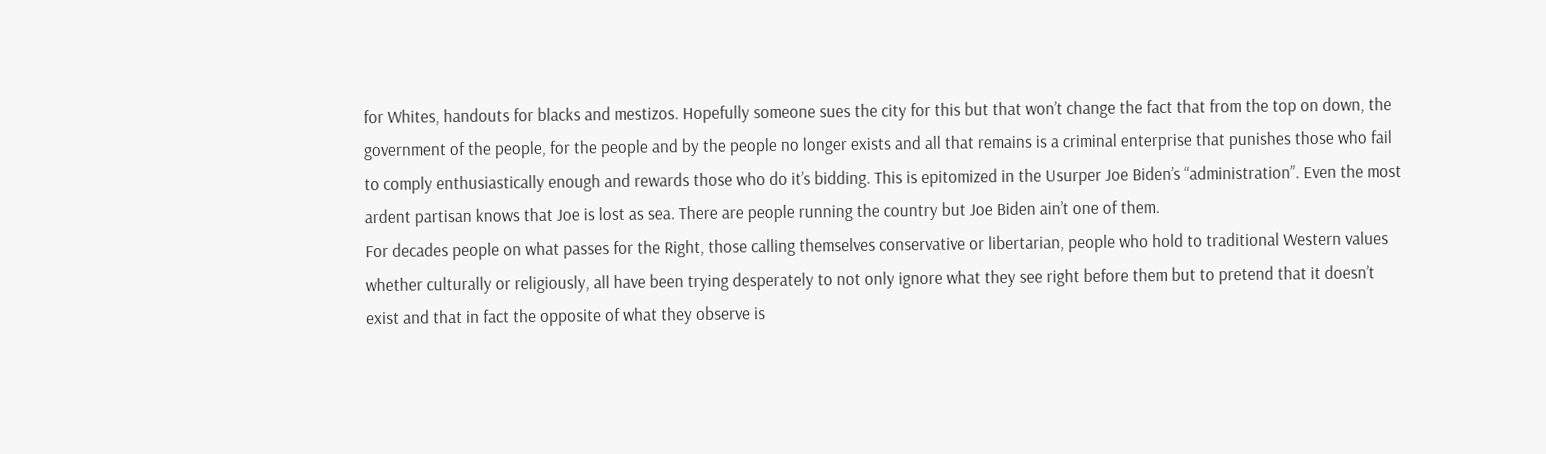for Whites, handouts for blacks and mestizos. Hopefully someone sues the city for this but that won’t change the fact that from the top on down, the government of the people, for the people and by the people no longer exists and all that remains is a criminal enterprise that punishes those who fail to comply enthusiastically enough and rewards those who do it’s bidding. This is epitomized in the Usurper Joe Biden’s “administration”. Even the most ardent partisan knows that Joe is lost as sea. There are people running the country but Joe Biden ain’t one of them.
For decades people on what passes for the Right, those calling themselves conservative or libertarian, people who hold to traditional Western values whether culturally or religiously, all have been trying desperately to not only ignore what they see right before them but to pretend that it doesn’t exist and that in fact the opposite of what they observe is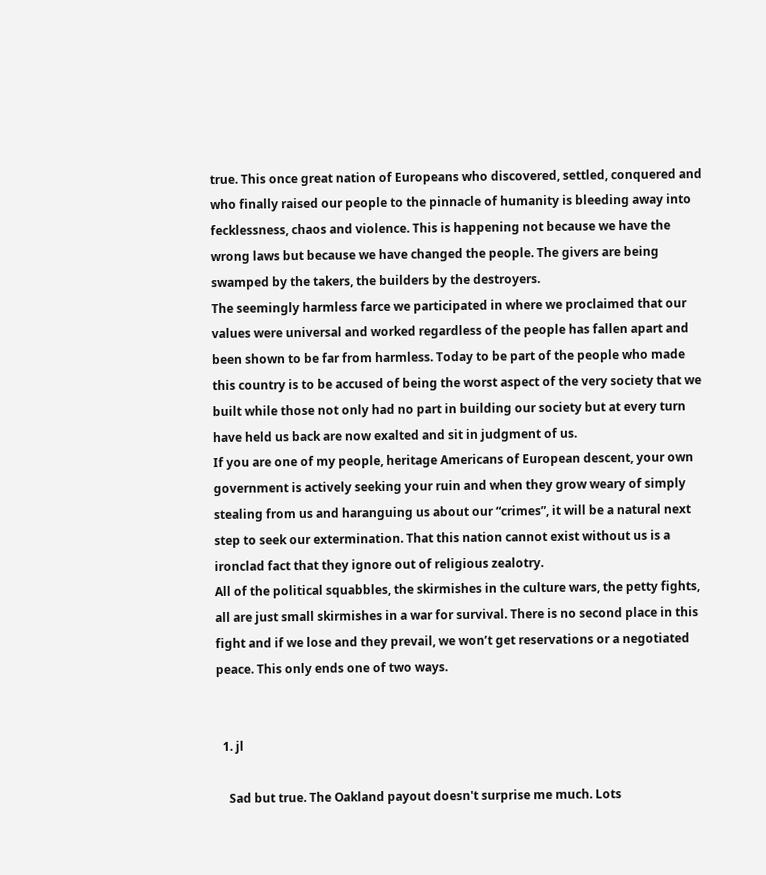true. This once great nation of Europeans who discovered, settled, conquered and who finally raised our people to the pinnacle of humanity is bleeding away into fecklessness, chaos and violence. This is happening not because we have the wrong laws but because we have changed the people. The givers are being swamped by the takers, the builders by the destroyers.
The seemingly harmless farce we participated in where we proclaimed that our values were universal and worked regardless of the people has fallen apart and been shown to be far from harmless. Today to be part of the people who made this country is to be accused of being the worst aspect of the very society that we built while those not only had no part in building our society but at every turn have held us back are now exalted and sit in judgment of us.
If you are one of my people, heritage Americans of European descent, your own government is actively seeking your ruin and when they grow weary of simply stealing from us and haranguing us about our “crimes”, it will be a natural next step to seek our extermination. That this nation cannot exist without us is a ironclad fact that they ignore out of religious zealotry.
All of the political squabbles, the skirmishes in the culture wars, the petty fights, all are just small skirmishes in a war for survival. There is no second place in this fight and if we lose and they prevail, we won’t get reservations or a negotiated peace. This only ends one of two ways.


  1. jl

    Sad but true. The Oakland payout doesn't surprise me much. Lots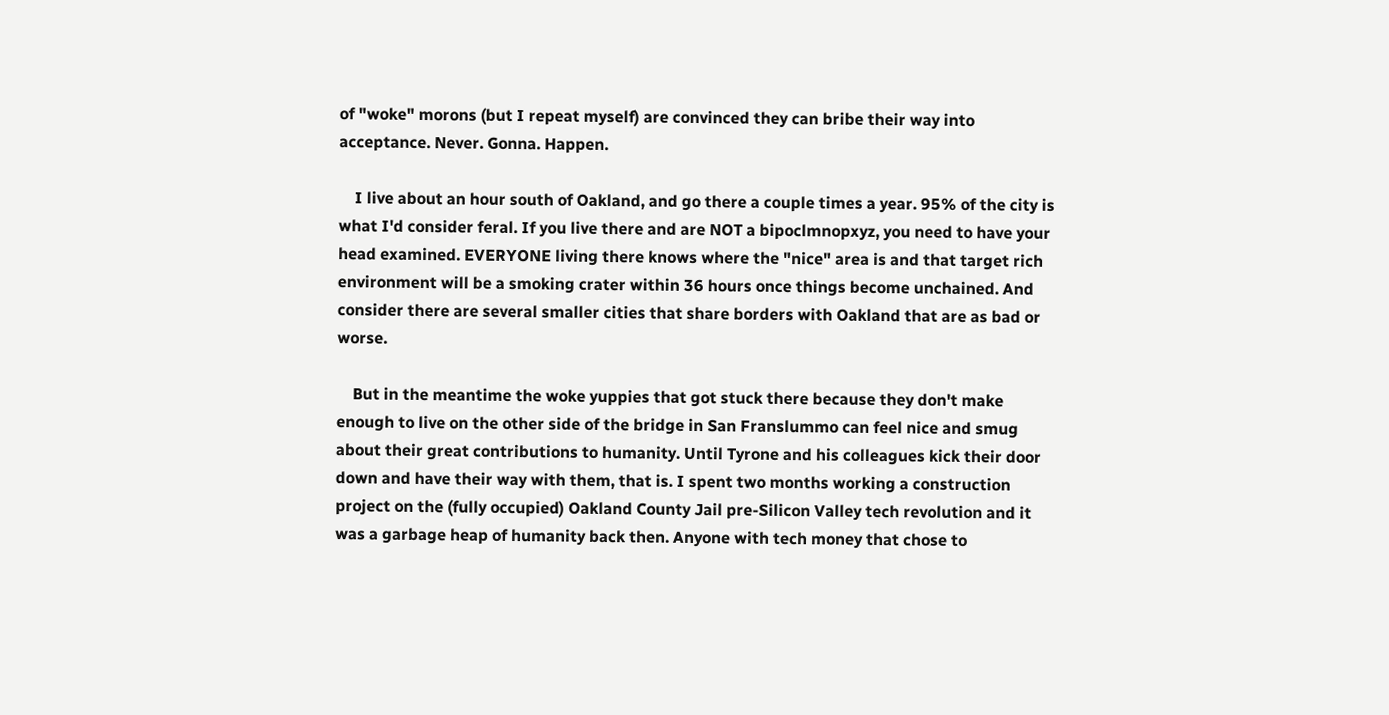of "woke" morons (but I repeat myself) are convinced they can bribe their way into acceptance. Never. Gonna. Happen.

    I live about an hour south of Oakland, and go there a couple times a year. 95% of the city is what I'd consider feral. If you live there and are NOT a bipoclmnopxyz, you need to have your head examined. EVERYONE living there knows where the "nice" area is and that target rich environment will be a smoking crater within 36 hours once things become unchained. And consider there are several smaller cities that share borders with Oakland that are as bad or worse.

    But in the meantime the woke yuppies that got stuck there because they don't make enough to live on the other side of the bridge in San Franslummo can feel nice and smug about their great contributions to humanity. Until Tyrone and his colleagues kick their door down and have their way with them, that is. I spent two months working a construction project on the (fully occupied) Oakland County Jail pre-Silicon Valley tech revolution and it was a garbage heap of humanity back then. Anyone with tech money that chose to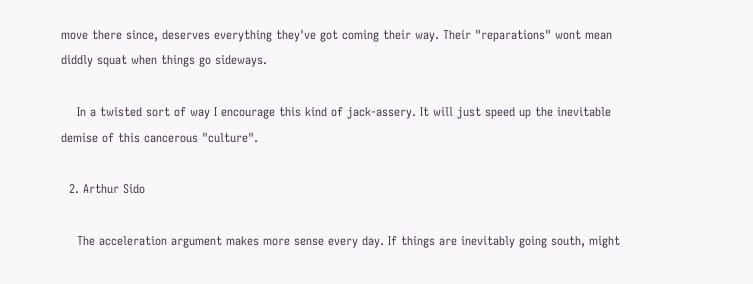move there since, deserves everything they've got coming their way. Their "reparations" wont mean diddly squat when things go sideways.

    In a twisted sort of way I encourage this kind of jack-assery. It will just speed up the inevitable demise of this cancerous "culture".

  2. Arthur Sido

    The acceleration argument makes more sense every day. If things are inevitably going south, might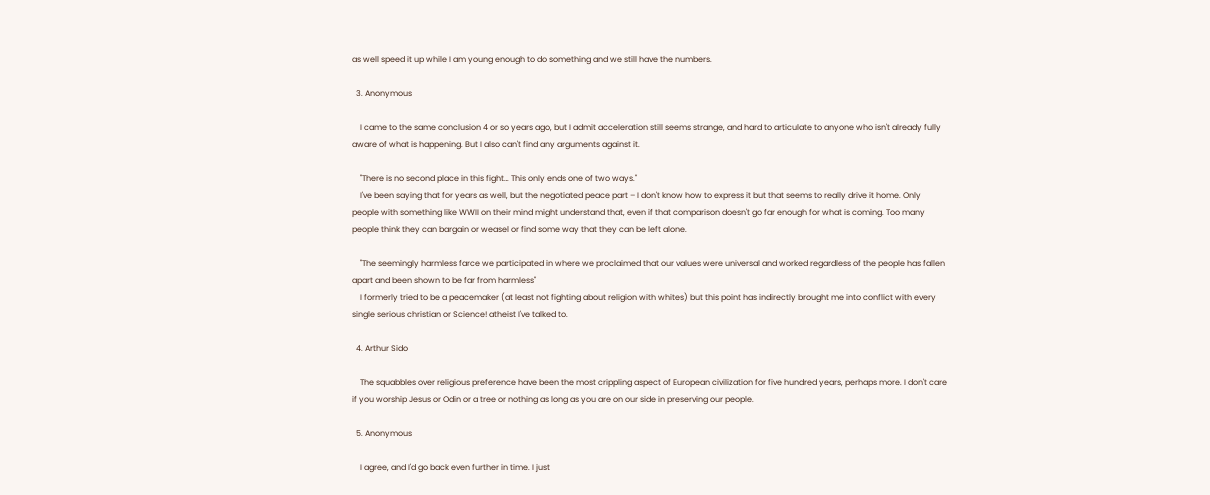as well speed it up while I am young enough to do something and we still have the numbers.

  3. Anonymous

    I came to the same conclusion 4 or so years ago, but I admit acceleration still seems strange, and hard to articulate to anyone who isn't already fully aware of what is happening. But I also can't find any arguments against it.

    "There is no second place in this fight… This only ends one of two ways."
    I've been saying that for years as well, but the negotiated peace part – I don't know how to express it but that seems to really drive it home. Only people with something like WWII on their mind might understand that, even if that comparison doesn't go far enough for what is coming. Too many people think they can bargain or weasel or find some way that they can be left alone.

    "The seemingly harmless farce we participated in where we proclaimed that our values were universal and worked regardless of the people has fallen apart and been shown to be far from harmless"
    I formerly tried to be a peacemaker (at least not fighting about religion with whites) but this point has indirectly brought me into conflict with every single serious christian or Science! atheist I've talked to.

  4. Arthur Sido

    The squabbles over religious preference have been the most crippling aspect of European civilization for five hundred years, perhaps more. I don't care if you worship Jesus or Odin or a tree or nothing as long as you are on our side in preserving our people.

  5. Anonymous

    I agree, and I'd go back even further in time. I just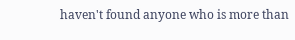haven't found anyone who is more than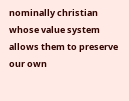nominally christian whose value system allows them to preserve our own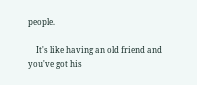people.

    It's like having an old friend and you've got his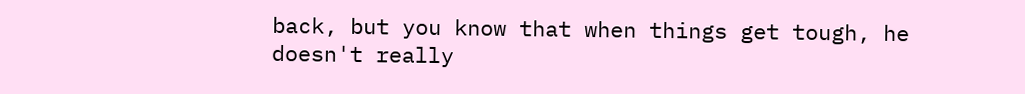back, but you know that when things get tough, he doesn't really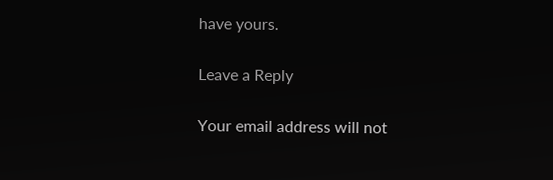have yours.

Leave a Reply

Your email address will not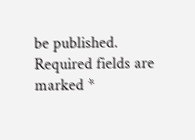be published. Required fields are marked *